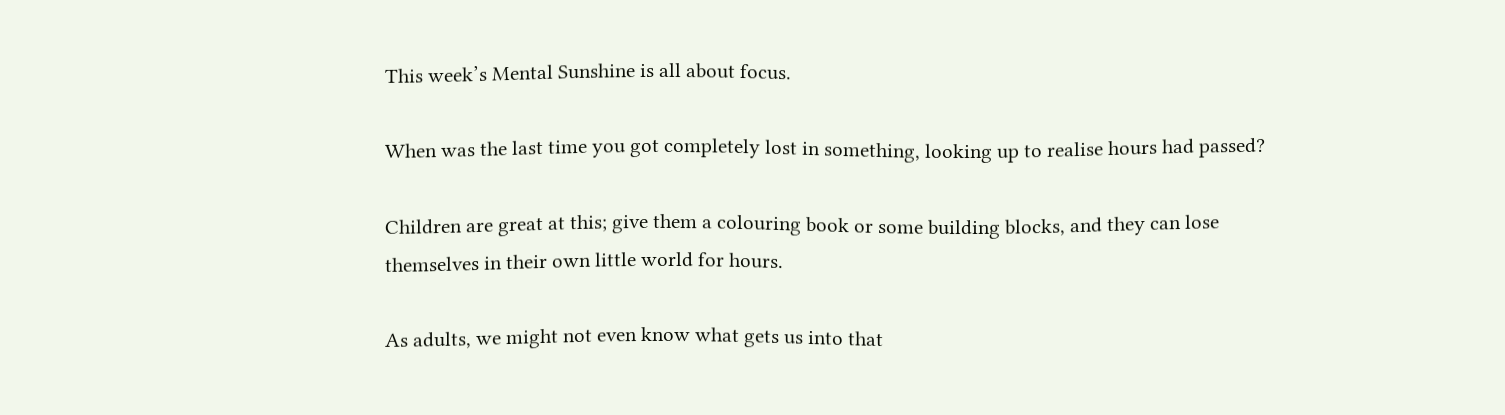This week’s Mental Sunshine is all about focus.

When was the last time you got completely lost in something, looking up to realise hours had passed?

Children are great at this; give them a colouring book or some building blocks, and they can lose themselves in their own little world for hours.

As adults, we might not even know what gets us into that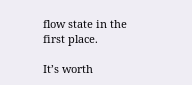flow state in the first place.

It’s worth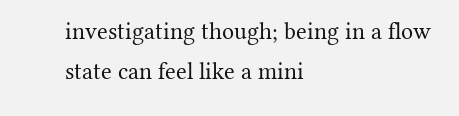investigating though; being in a flow state can feel like a mini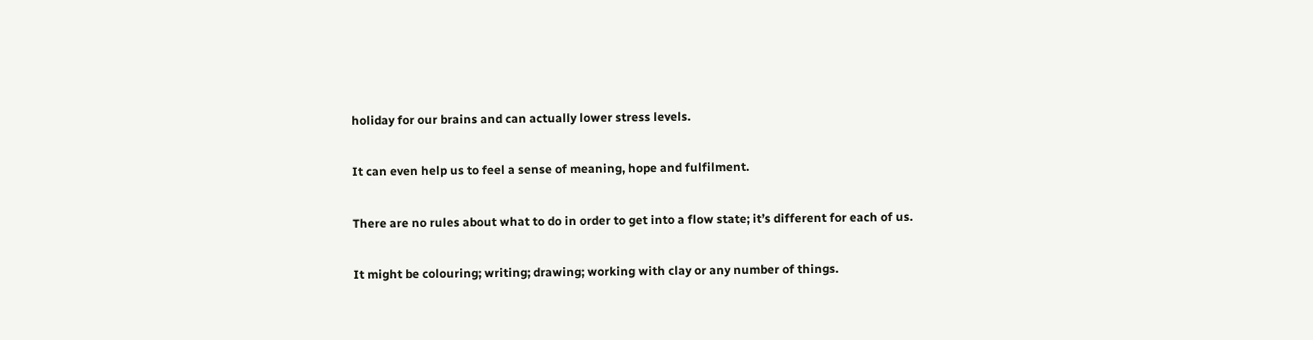holiday for our brains and can actually lower stress levels.

It can even help us to feel a sense of meaning, hope and fulfilment.

There are no rules about what to do in order to get into a flow state; it’s different for each of us.

It might be colouring; writing; drawing; working with clay or any number of things.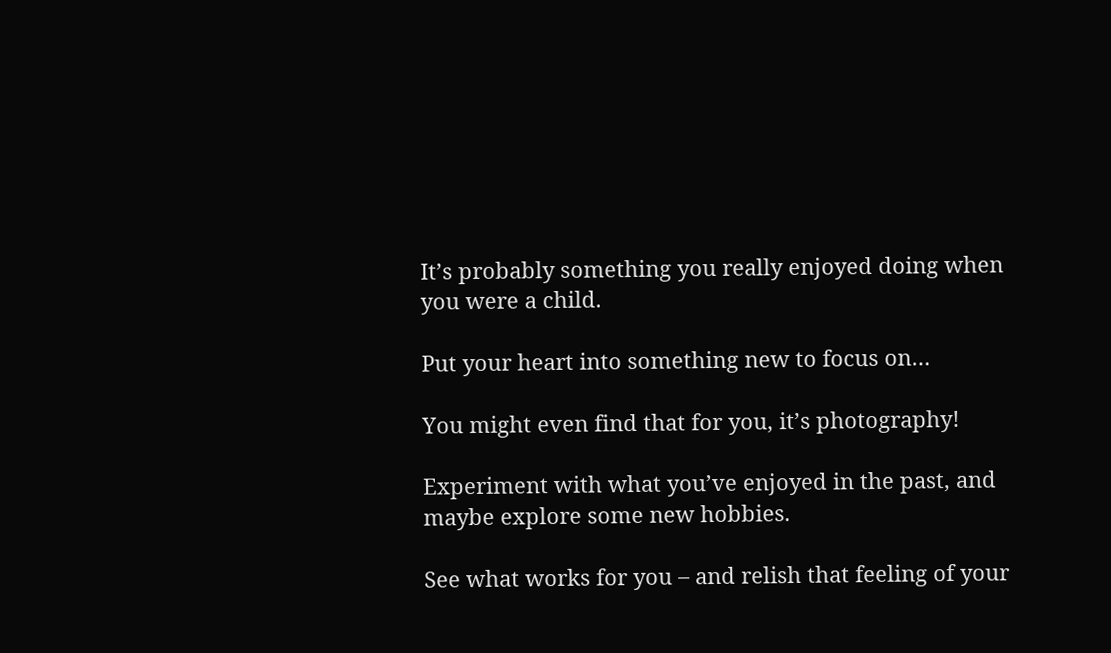It’s probably something you really enjoyed doing when you were a child.

Put your heart into something new to focus on…

You might even find that for you, it’s photography!

Experiment with what you’ve enjoyed in the past, and maybe explore some new hobbies.

See what works for you – and relish that feeling of your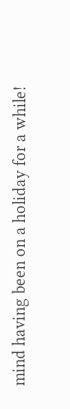mind having been on a holiday for a while!